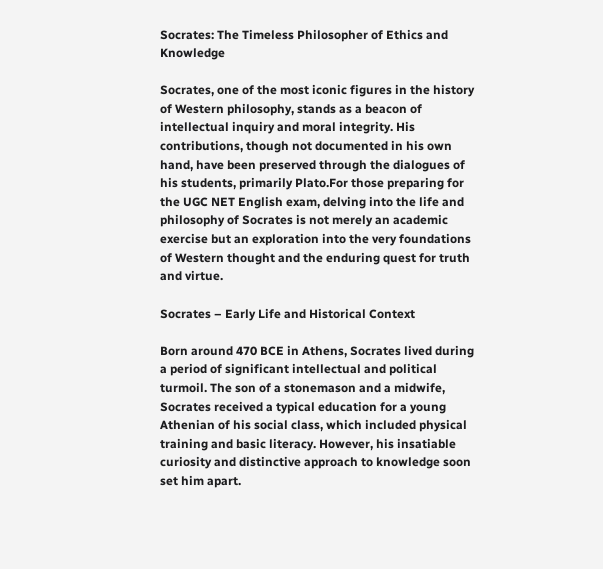Socrates: The Timeless Philosopher of Ethics and Knowledge

Socrates, one of the most iconic figures in the history of Western philosophy, stands as a beacon of intellectual inquiry and moral integrity. His contributions, though not documented in his own hand, have been preserved through the dialogues of his students, primarily Plato.For those preparing for the UGC NET English exam, delving into the life and philosophy of Socrates is not merely an academic exercise but an exploration into the very foundations of Western thought and the enduring quest for truth and virtue.

Socrates – Early Life and Historical Context

Born around 470 BCE in Athens, Socrates lived during a period of significant intellectual and political turmoil. The son of a stonemason and a midwife, Socrates received a typical education for a young Athenian of his social class, which included physical training and basic literacy. However, his insatiable curiosity and distinctive approach to knowledge soon set him apart.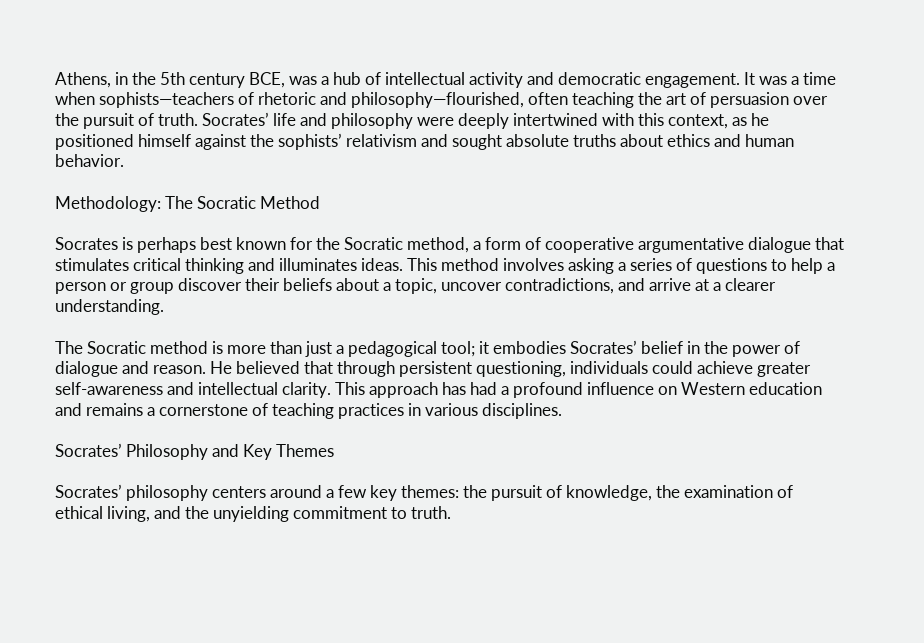Athens, in the 5th century BCE, was a hub of intellectual activity and democratic engagement. It was a time when sophists—teachers of rhetoric and philosophy—flourished, often teaching the art of persuasion over the pursuit of truth. Socrates’ life and philosophy were deeply intertwined with this context, as he positioned himself against the sophists’ relativism and sought absolute truths about ethics and human behavior.

Methodology: The Socratic Method

Socrates is perhaps best known for the Socratic method, a form of cooperative argumentative dialogue that stimulates critical thinking and illuminates ideas. This method involves asking a series of questions to help a person or group discover their beliefs about a topic, uncover contradictions, and arrive at a clearer understanding.

The Socratic method is more than just a pedagogical tool; it embodies Socrates’ belief in the power of dialogue and reason. He believed that through persistent questioning, individuals could achieve greater self-awareness and intellectual clarity. This approach has had a profound influence on Western education and remains a cornerstone of teaching practices in various disciplines.

Socrates’ Philosophy and Key Themes

Socrates’ philosophy centers around a few key themes: the pursuit of knowledge, the examination of ethical living, and the unyielding commitment to truth.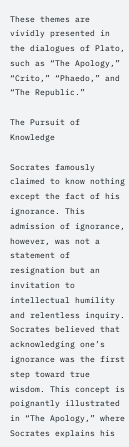These themes are vividly presented in the dialogues of Plato, such as “The Apology,” “Crito,” “Phaedo,” and “The Republic.”

The Pursuit of Knowledge

Socrates famously claimed to know nothing except the fact of his ignorance. This admission of ignorance, however, was not a statement of resignation but an invitation to intellectual humility and relentless inquiry. Socrates believed that acknowledging one’s ignorance was the first step toward true wisdom. This concept is poignantly illustrated in “The Apology,” where Socrates explains his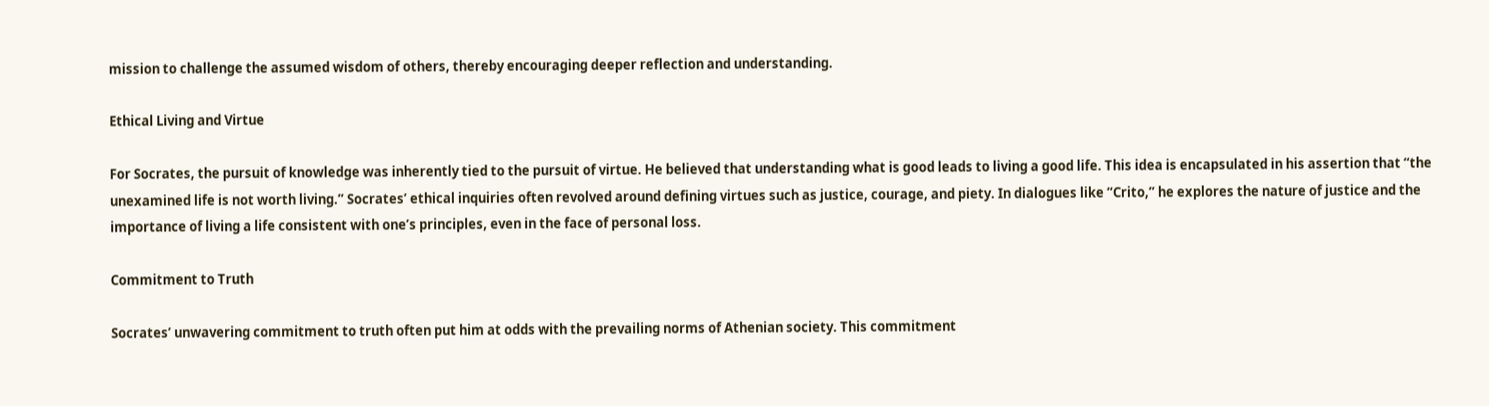mission to challenge the assumed wisdom of others, thereby encouraging deeper reflection and understanding.

Ethical Living and Virtue

For Socrates, the pursuit of knowledge was inherently tied to the pursuit of virtue. He believed that understanding what is good leads to living a good life. This idea is encapsulated in his assertion that “the unexamined life is not worth living.” Socrates’ ethical inquiries often revolved around defining virtues such as justice, courage, and piety. In dialogues like “Crito,” he explores the nature of justice and the importance of living a life consistent with one’s principles, even in the face of personal loss.

Commitment to Truth

Socrates’ unwavering commitment to truth often put him at odds with the prevailing norms of Athenian society. This commitment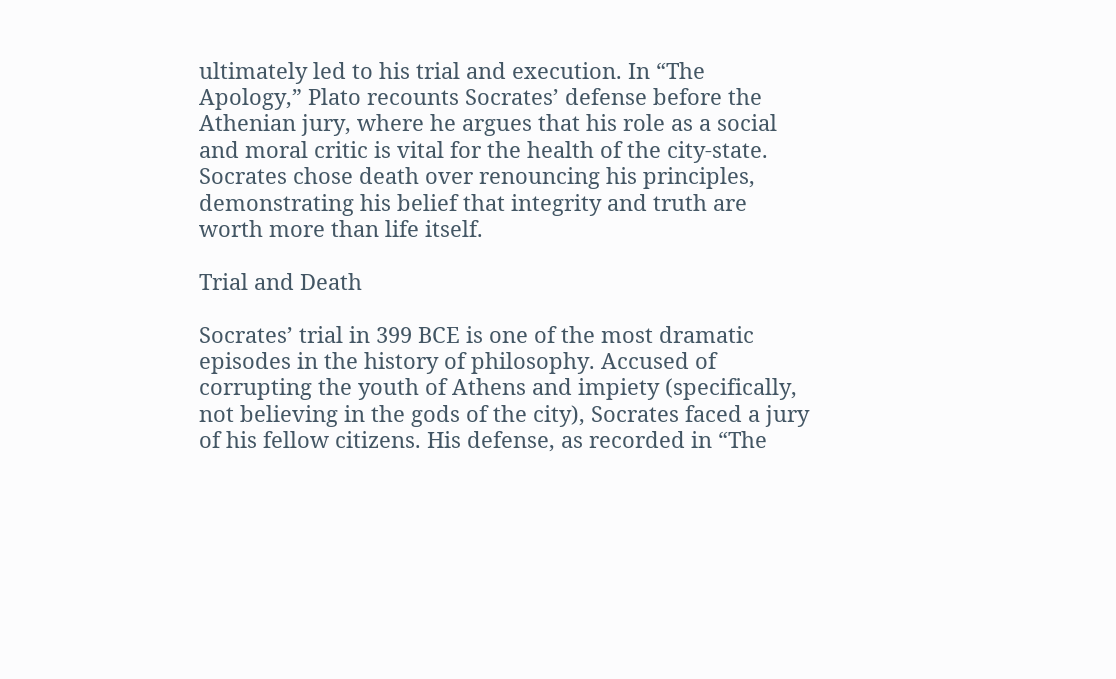ultimately led to his trial and execution. In “The Apology,” Plato recounts Socrates’ defense before the Athenian jury, where he argues that his role as a social and moral critic is vital for the health of the city-state. Socrates chose death over renouncing his principles, demonstrating his belief that integrity and truth are worth more than life itself.

Trial and Death

Socrates’ trial in 399 BCE is one of the most dramatic episodes in the history of philosophy. Accused of corrupting the youth of Athens and impiety (specifically, not believing in the gods of the city), Socrates faced a jury of his fellow citizens. His defense, as recorded in “The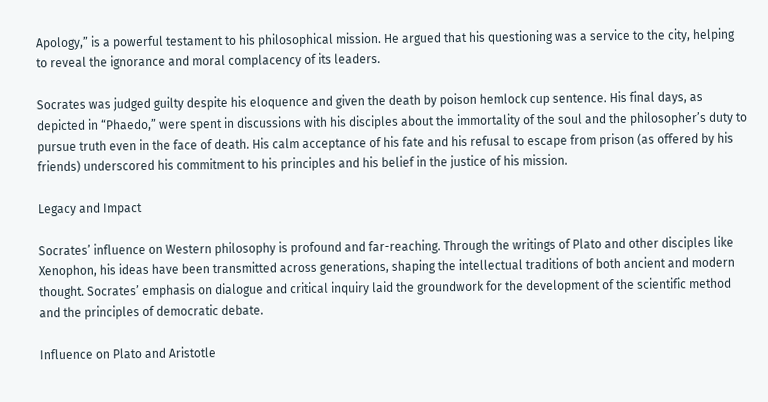Apology,” is a powerful testament to his philosophical mission. He argued that his questioning was a service to the city, helping to reveal the ignorance and moral complacency of its leaders.

Socrates was judged guilty despite his eloquence and given the death by poison hemlock cup sentence. His final days, as depicted in “Phaedo,” were spent in discussions with his disciples about the immortality of the soul and the philosopher’s duty to pursue truth even in the face of death. His calm acceptance of his fate and his refusal to escape from prison (as offered by his friends) underscored his commitment to his principles and his belief in the justice of his mission.

Legacy and Impact

Socrates’ influence on Western philosophy is profound and far-reaching. Through the writings of Plato and other disciples like Xenophon, his ideas have been transmitted across generations, shaping the intellectual traditions of both ancient and modern thought. Socrates’ emphasis on dialogue and critical inquiry laid the groundwork for the development of the scientific method and the principles of democratic debate.

Influence on Plato and Aristotle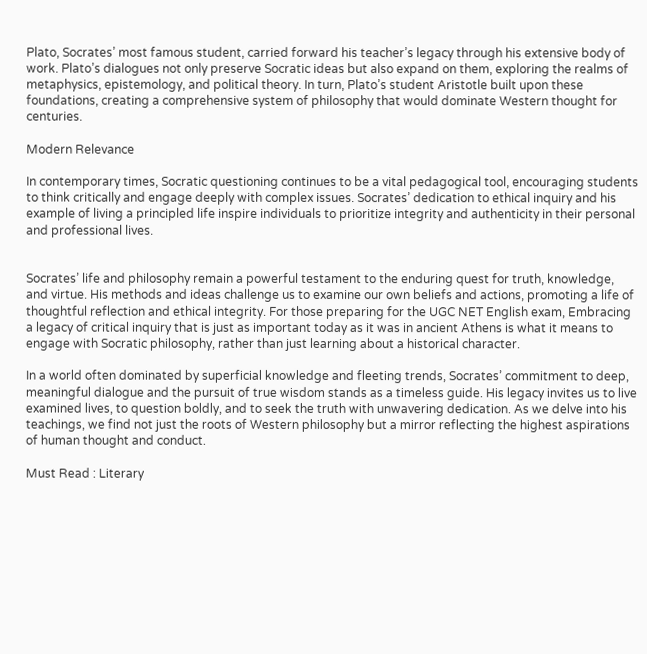Plato, Socrates’ most famous student, carried forward his teacher’s legacy through his extensive body of work. Plato’s dialogues not only preserve Socratic ideas but also expand on them, exploring the realms of metaphysics, epistemology, and political theory. In turn, Plato’s student Aristotle built upon these foundations, creating a comprehensive system of philosophy that would dominate Western thought for centuries.

Modern Relevance

In contemporary times, Socratic questioning continues to be a vital pedagogical tool, encouraging students to think critically and engage deeply with complex issues. Socrates’ dedication to ethical inquiry and his example of living a principled life inspire individuals to prioritize integrity and authenticity in their personal and professional lives.


Socrates’ life and philosophy remain a powerful testament to the enduring quest for truth, knowledge, and virtue. His methods and ideas challenge us to examine our own beliefs and actions, promoting a life of thoughtful reflection and ethical integrity. For those preparing for the UGC NET English exam, Embracing a legacy of critical inquiry that is just as important today as it was in ancient Athens is what it means to engage with Socratic philosophy, rather than just learning about a historical character.

In a world often dominated by superficial knowledge and fleeting trends, Socrates’ commitment to deep, meaningful dialogue and the pursuit of true wisdom stands as a timeless guide. His legacy invites us to live examined lives, to question boldly, and to seek the truth with unwavering dedication. As we delve into his teachings, we find not just the roots of Western philosophy but a mirror reflecting the highest aspirations of human thought and conduct.

Must Read : Literary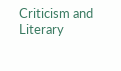Criticism and Literary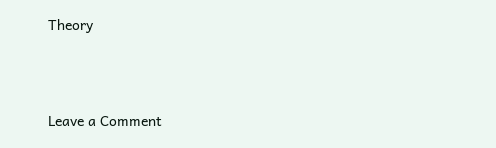Theory





Leave a Comment